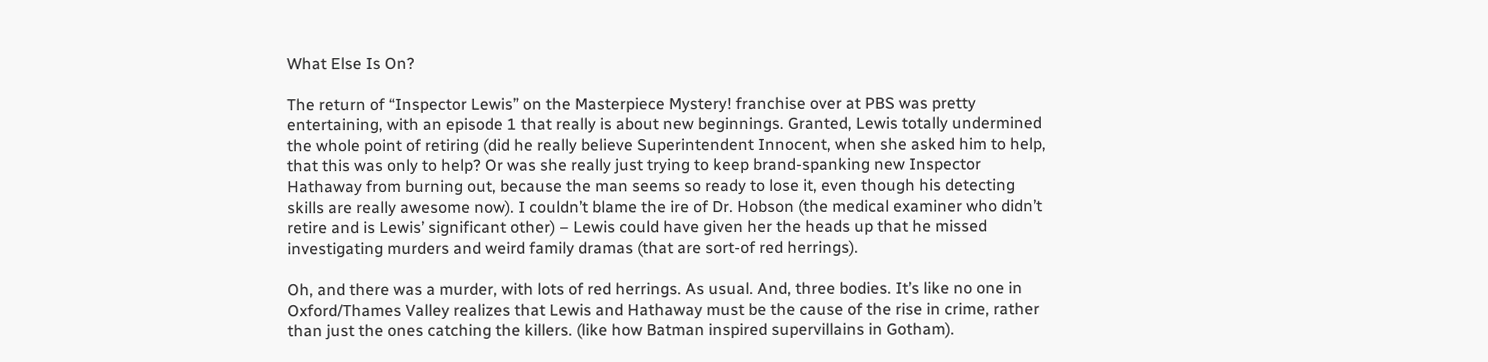What Else Is On?

The return of “Inspector Lewis” on the Masterpiece Mystery! franchise over at PBS was pretty entertaining, with an episode 1 that really is about new beginnings. Granted, Lewis totally undermined the whole point of retiring (did he really believe Superintendent Innocent, when she asked him to help, that this was only to help? Or was she really just trying to keep brand-spanking new Inspector Hathaway from burning out, because the man seems so ready to lose it, even though his detecting skills are really awesome now). I couldn’t blame the ire of Dr. Hobson (the medical examiner who didn’t retire and is Lewis’ significant other) – Lewis could have given her the heads up that he missed investigating murders and weird family dramas (that are sort-of red herrings).

Oh, and there was a murder, with lots of red herrings. As usual. And, three bodies. It’s like no one in Oxford/Thames Valley realizes that Lewis and Hathaway must be the cause of the rise in crime, rather than just the ones catching the killers. (like how Batman inspired supervillains in Gotham).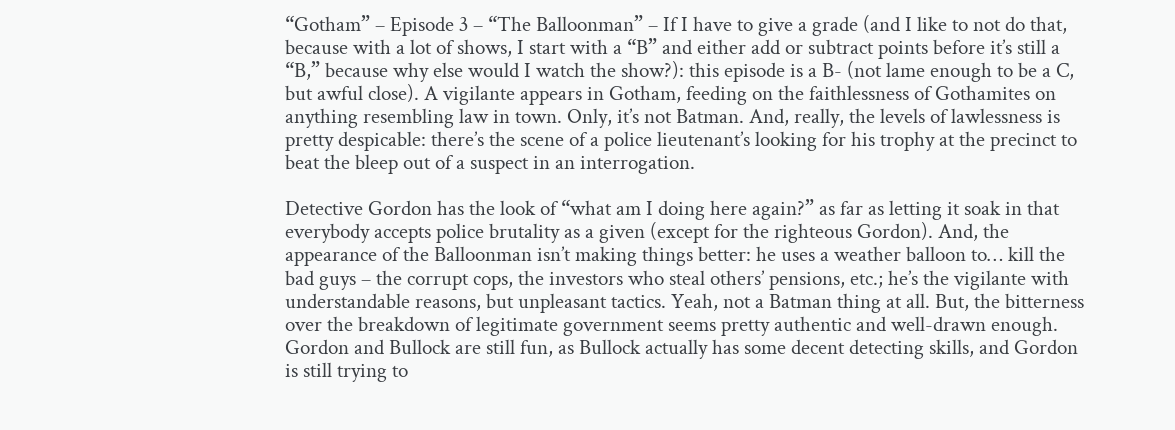“Gotham” – Episode 3 – “The Balloonman” – If I have to give a grade (and I like to not do that, because with a lot of shows, I start with a “B” and either add or subtract points before it’s still a “B,” because why else would I watch the show?): this episode is a B- (not lame enough to be a C, but awful close). A vigilante appears in Gotham, feeding on the faithlessness of Gothamites on anything resembling law in town. Only, it’s not Batman. And, really, the levels of lawlessness is pretty despicable: there’s the scene of a police lieutenant’s looking for his trophy at the precinct to beat the bleep out of a suspect in an interrogation.

Detective Gordon has the look of “what am I doing here again?” as far as letting it soak in that everybody accepts police brutality as a given (except for the righteous Gordon). And, the appearance of the Balloonman isn’t making things better: he uses a weather balloon to… kill the bad guys – the corrupt cops, the investors who steal others’ pensions, etc.; he’s the vigilante with understandable reasons, but unpleasant tactics. Yeah, not a Batman thing at all. But, the bitterness over the breakdown of legitimate government seems pretty authentic and well-drawn enough. Gordon and Bullock are still fun, as Bullock actually has some decent detecting skills, and Gordon is still trying to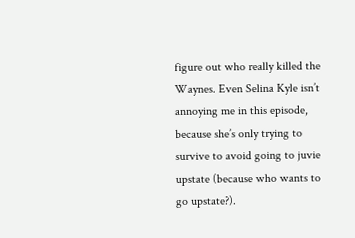figure out who really killed the Waynes. Even Selina Kyle isn’t annoying me in this episode, because she’s only trying to survive to avoid going to juvie upstate (because who wants to go upstate?).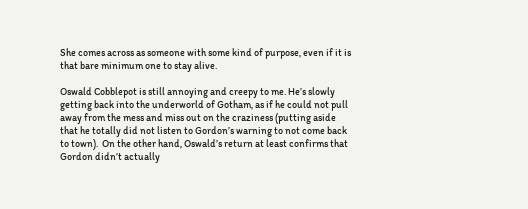She comes across as someone with some kind of purpose, even if it is that bare minimum one to stay alive.

Oswald Cobblepot is still annoying and creepy to me. He’s slowly getting back into the underworld of Gotham, as if he could not pull away from the mess and miss out on the craziness (putting aside that he totally did not listen to Gordon’s warning to not come back to town).  On the other hand, Oswald’s return at least confirms that Gordon didn’t actually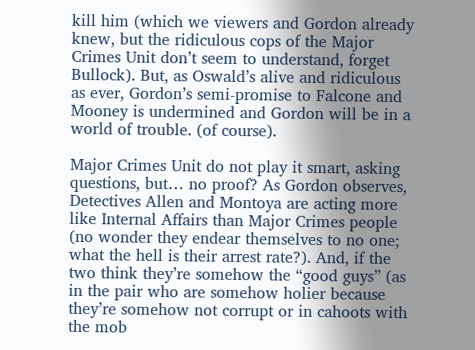kill him (which we viewers and Gordon already knew, but the ridiculous cops of the Major Crimes Unit don’t seem to understand, forget Bullock). But, as Oswald’s alive and ridiculous as ever, Gordon’s semi-promise to Falcone and Mooney is undermined and Gordon will be in a world of trouble. (of course).

Major Crimes Unit do not play it smart, asking questions, but… no proof? As Gordon observes, Detectives Allen and Montoya are acting more like Internal Affairs than Major Crimes people (no wonder they endear themselves to no one; what the hell is their arrest rate?). And, if the two think they’re somehow the “good guys” (as in the pair who are somehow holier because they’re somehow not corrupt or in cahoots with the mob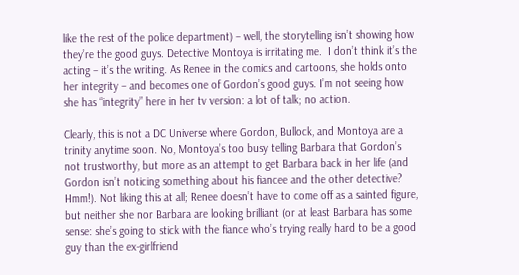like the rest of the police department) – well, the storytelling isn’t showing how they’re the good guys. Detective Montoya is irritating me.  I don’t think it’s the acting – it’s the writing. As Renee in the comics and cartoons, she holds onto her integrity – and becomes one of Gordon’s good guys. I’m not seeing how she has “integrity” here in her tv version: a lot of talk; no action.

Clearly, this is not a DC Universe where Gordon, Bullock, and Montoya are a trinity anytime soon. No, Montoya’s too busy telling Barbara that Gordon’s not trustworthy, but more as an attempt to get Barbara back in her life (and Gordon isn’t noticing something about his fiancee and the other detective? Hmm!). Not liking this at all; Renee doesn’t have to come off as a sainted figure, but neither she nor Barbara are looking brilliant (or at least Barbara has some sense: she’s going to stick with the fiance who’s trying really hard to be a good guy than the ex-girlfriend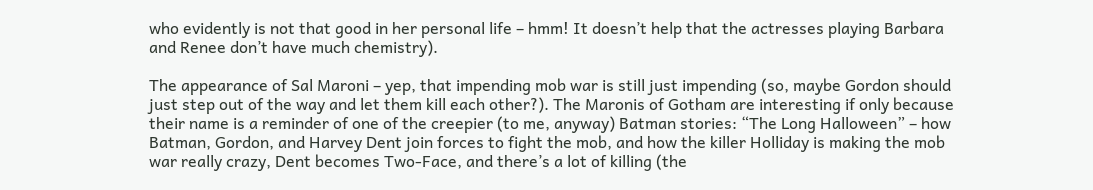who evidently is not that good in her personal life – hmm! It doesn’t help that the actresses playing Barbara and Renee don’t have much chemistry).

The appearance of Sal Maroni – yep, that impending mob war is still just impending (so, maybe Gordon should just step out of the way and let them kill each other?). The Maronis of Gotham are interesting if only because their name is a reminder of one of the creepier (to me, anyway) Batman stories: “The Long Halloween” – how Batman, Gordon, and Harvey Dent join forces to fight the mob, and how the killer Holliday is making the mob war really crazy, Dent becomes Two-Face, and there’s a lot of killing (the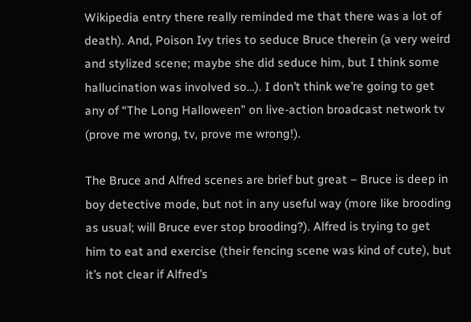Wikipedia entry there really reminded me that there was a lot of death). And, Poison Ivy tries to seduce Bruce therein (a very weird and stylized scene; maybe she did seduce him, but I think some hallucination was involved so…). I don’t think we’re going to get any of “The Long Halloween” on live-action broadcast network tv (prove me wrong, tv, prove me wrong!).

The Bruce and Alfred scenes are brief but great – Bruce is deep in boy detective mode, but not in any useful way (more like brooding as usual; will Bruce ever stop brooding?). Alfred is trying to get him to eat and exercise (their fencing scene was kind of cute), but it’s not clear if Alfred’s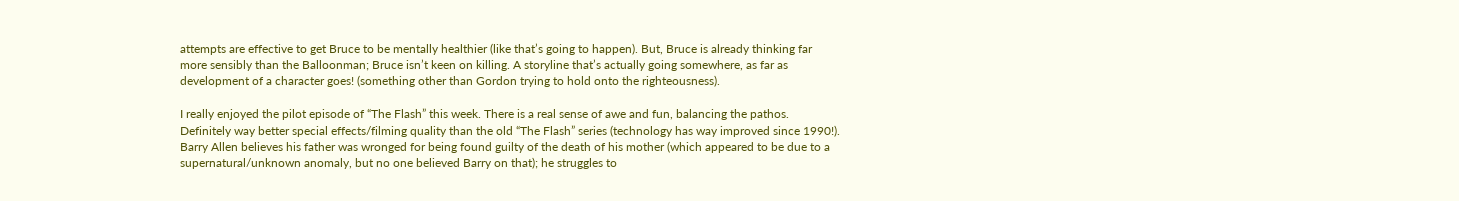attempts are effective to get Bruce to be mentally healthier (like that’s going to happen). But, Bruce is already thinking far more sensibly than the Balloonman; Bruce isn’t keen on killing. A storyline that’s actually going somewhere, as far as development of a character goes! (something other than Gordon trying to hold onto the righteousness).

I really enjoyed the pilot episode of “The Flash” this week. There is a real sense of awe and fun, balancing the pathos. Definitely way better special effects/filming quality than the old “The Flash” series (technology has way improved since 1990!). Barry Allen believes his father was wronged for being found guilty of the death of his mother (which appeared to be due to a supernatural/unknown anomaly, but no one believed Barry on that); he struggles to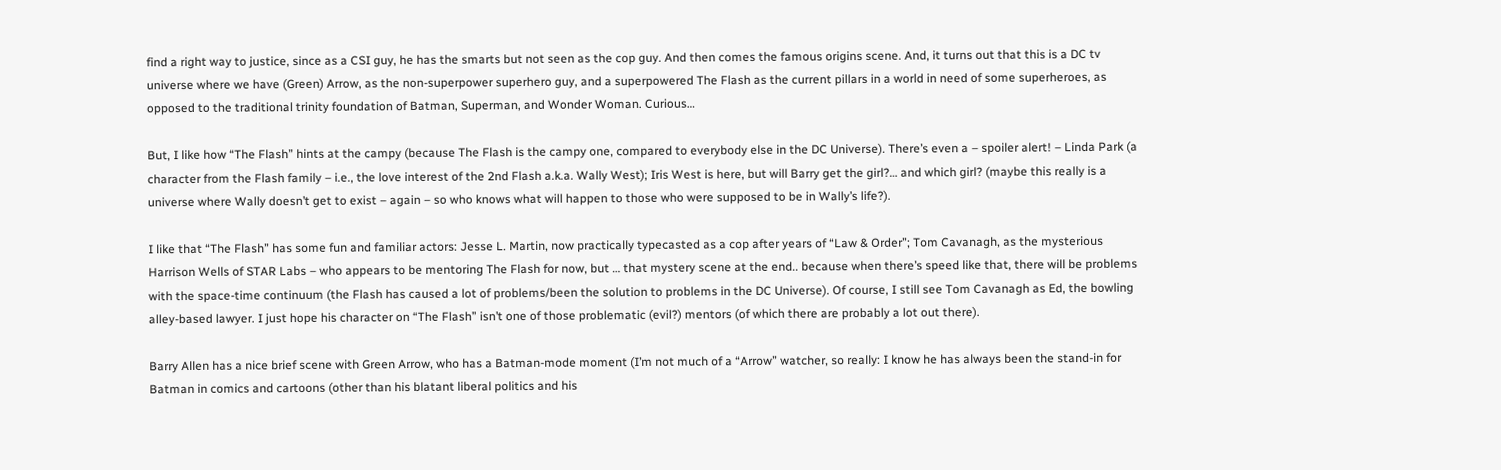find a right way to justice, since as a CSI guy, he has the smarts but not seen as the cop guy. And then comes the famous origins scene. And, it turns out that this is a DC tv universe where we have (Green) Arrow, as the non-superpower superhero guy, and a superpowered The Flash as the current pillars in a world in need of some superheroes, as opposed to the traditional trinity foundation of Batman, Superman, and Wonder Woman. Curious…

But, I like how “The Flash” hints at the campy (because The Flash is the campy one, compared to everybody else in the DC Universe). There’s even a – spoiler alert! – Linda Park (a character from the Flash family – i.e., the love interest of the 2nd Flash a.k.a. Wally West); Iris West is here, but will Barry get the girl?… and which girl? (maybe this really is a universe where Wally doesn’t get to exist – again – so who knows what will happen to those who were supposed to be in Wally’s life?).

I like that “The Flash” has some fun and familiar actors: Jesse L. Martin, now practically typecasted as a cop after years of “Law & Order”; Tom Cavanagh, as the mysterious Harrison Wells of STAR Labs – who appears to be mentoring The Flash for now, but … that mystery scene at the end.. because when there’s speed like that, there will be problems with the space-time continuum (the Flash has caused a lot of problems/been the solution to problems in the DC Universe). Of course, I still see Tom Cavanagh as Ed, the bowling alley-based lawyer. I just hope his character on “The Flash” isn’t one of those problematic (evil?) mentors (of which there are probably a lot out there).

Barry Allen has a nice brief scene with Green Arrow, who has a Batman-mode moment (I’m not much of a “Arrow” watcher, so really: I know he has always been the stand-in for Batman in comics and cartoons (other than his blatant liberal politics and his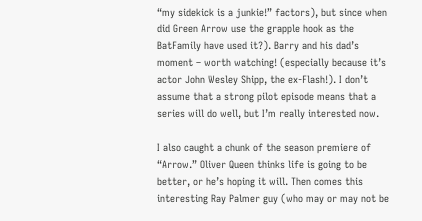“my sidekick is a junkie!” factors), but since when did Green Arrow use the grapple hook as the BatFamily have used it?). Barry and his dad’s moment – worth watching! (especially because it’s actor John Wesley Shipp, the ex-Flash!). I don’t assume that a strong pilot episode means that a series will do well, but I’m really interested now.

I also caught a chunk of the season premiere of “Arrow.” Oliver Queen thinks life is going to be better, or he’s hoping it will. Then comes this interesting Ray Palmer guy (who may or may not be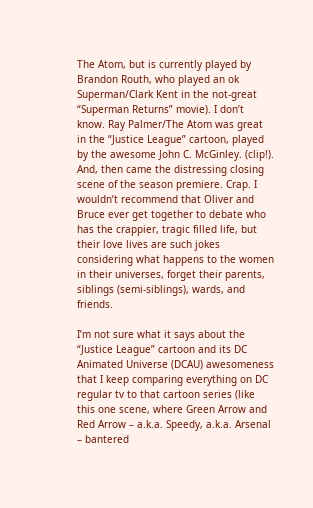The Atom, but is currently played by Brandon Routh, who played an ok Superman/Clark Kent in the not-great “Superman Returns” movie). I don’t know. Ray Palmer/The Atom was great in the “Justice League” cartoon, played by the awesome John C. McGinley. (clip!). And, then came the distressing closing scene of the season premiere. Crap. I wouldn’t recommend that Oliver and Bruce ever get together to debate who has the crappier, tragic filled life, but their love lives are such jokes considering what happens to the women in their universes, forget their parents, siblings (semi-siblings), wards, and friends.

I’m not sure what it says about the “Justice League” cartoon and its DC Animated Universe (DCAU) awesomeness that I keep comparing everything on DC regular tv to that cartoon series (like this one scene, where Green Arrow and Red Arrow – a.k.a. Speedy, a.k.a. Arsenal – bantered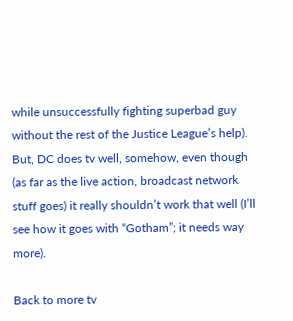while unsuccessfully fighting superbad guy without the rest of the Justice League’s help). But, DC does tv well, somehow, even though (as far as the live action, broadcast network stuff goes) it really shouldn’t work that well (I’ll see how it goes with “Gotham”; it needs way more).

Back to more tv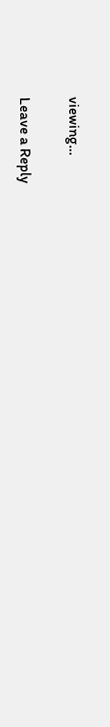viewing…

Leave a Reply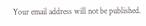Your email address will not be published.